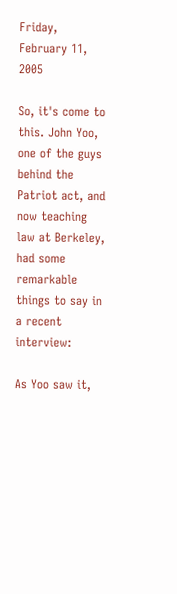Friday, February 11, 2005

So, it's come to this. John Yoo, one of the guys behind the Patriot act, and now teaching law at Berkeley, had some remarkable things to say in a recent interview:

As Yoo saw it,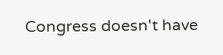Congress doesn't have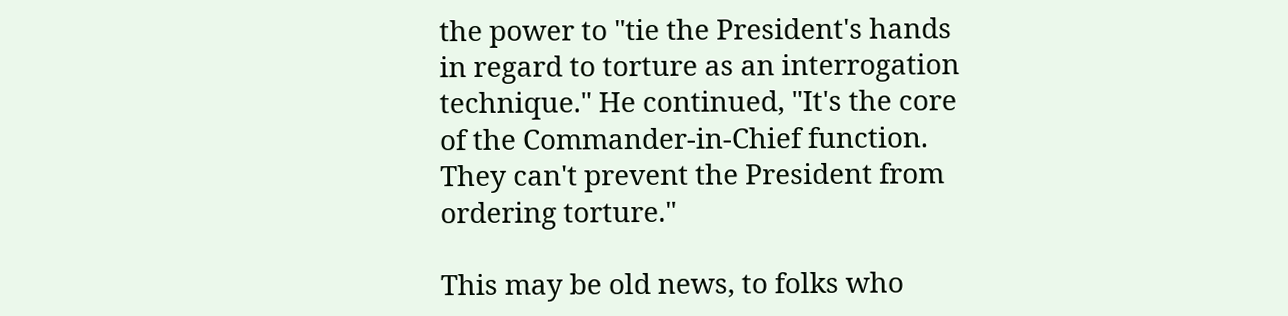the power to "tie the President's hands in regard to torture as an interrogation technique." He continued, "It's the core of the Commander-in-Chief function. They can't prevent the President from ordering torture."

This may be old news, to folks who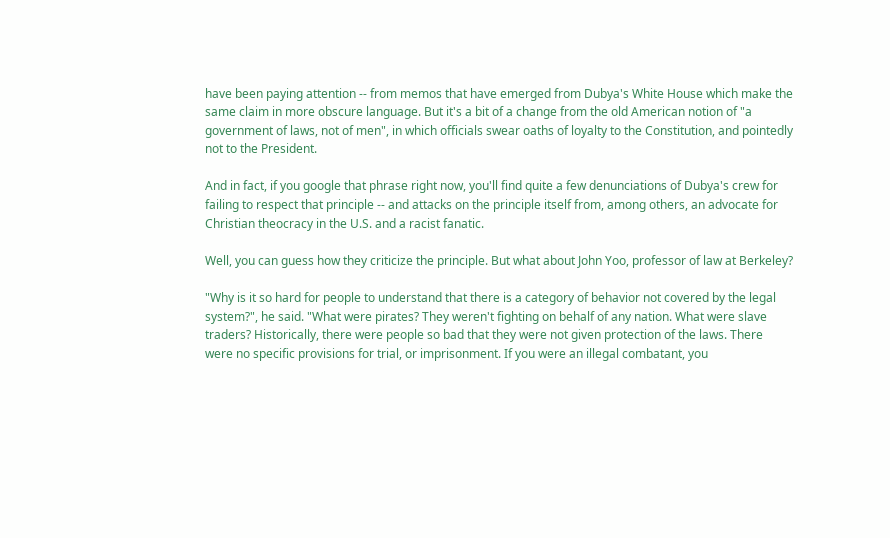have been paying attention -- from memos that have emerged from Dubya's White House which make the same claim in more obscure language. But it's a bit of a change from the old American notion of "a government of laws, not of men", in which officials swear oaths of loyalty to the Constitution, and pointedly not to the President.

And in fact, if you google that phrase right now, you'll find quite a few denunciations of Dubya's crew for failing to respect that principle -- and attacks on the principle itself from, among others, an advocate for Christian theocracy in the U.S. and a racist fanatic.

Well, you can guess how they criticize the principle. But what about John Yoo, professor of law at Berkeley?

"Why is it so hard for people to understand that there is a category of behavior not covered by the legal system?", he said. "What were pirates? They weren't fighting on behalf of any nation. What were slave traders? Historically, there were people so bad that they were not given protection of the laws. There were no specific provisions for trial, or imprisonment. If you were an illegal combatant, you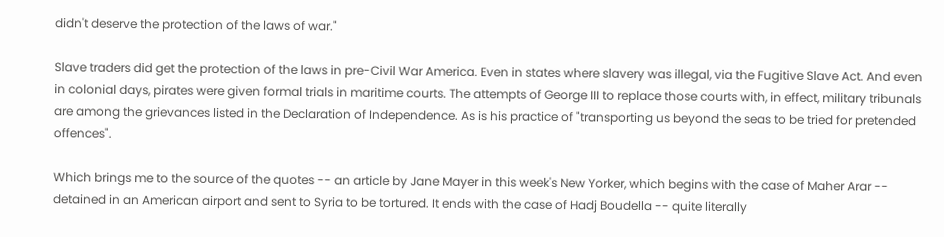didn't deserve the protection of the laws of war."

Slave traders did get the protection of the laws in pre-Civil War America. Even in states where slavery was illegal, via the Fugitive Slave Act. And even in colonial days, pirates were given formal trials in maritime courts. The attempts of George III to replace those courts with, in effect, military tribunals are among the grievances listed in the Declaration of Independence. As is his practice of "transporting us beyond the seas to be tried for pretended offences".

Which brings me to the source of the quotes -- an article by Jane Mayer in this week's New Yorker, which begins with the case of Maher Arar -- detained in an American airport and sent to Syria to be tortured. It ends with the case of Hadj Boudella -- quite literally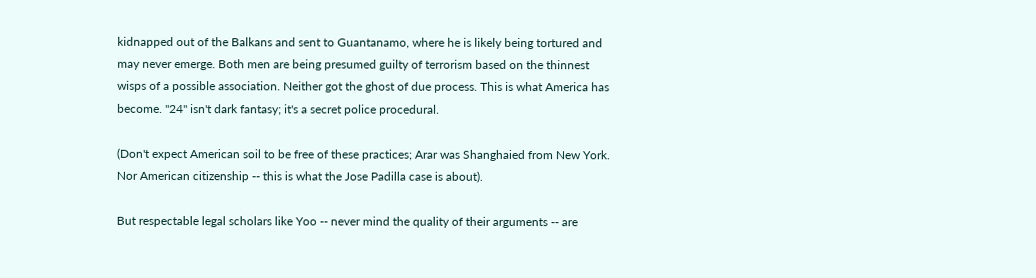kidnapped out of the Balkans and sent to Guantanamo, where he is likely being tortured and may never emerge. Both men are being presumed guilty of terrorism based on the thinnest wisps of a possible association. Neither got the ghost of due process. This is what America has become. "24" isn't dark fantasy; it's a secret police procedural.

(Don't expect American soil to be free of these practices; Arar was Shanghaied from New York. Nor American citizenship -- this is what the Jose Padilla case is about).

But respectable legal scholars like Yoo -- never mind the quality of their arguments -- are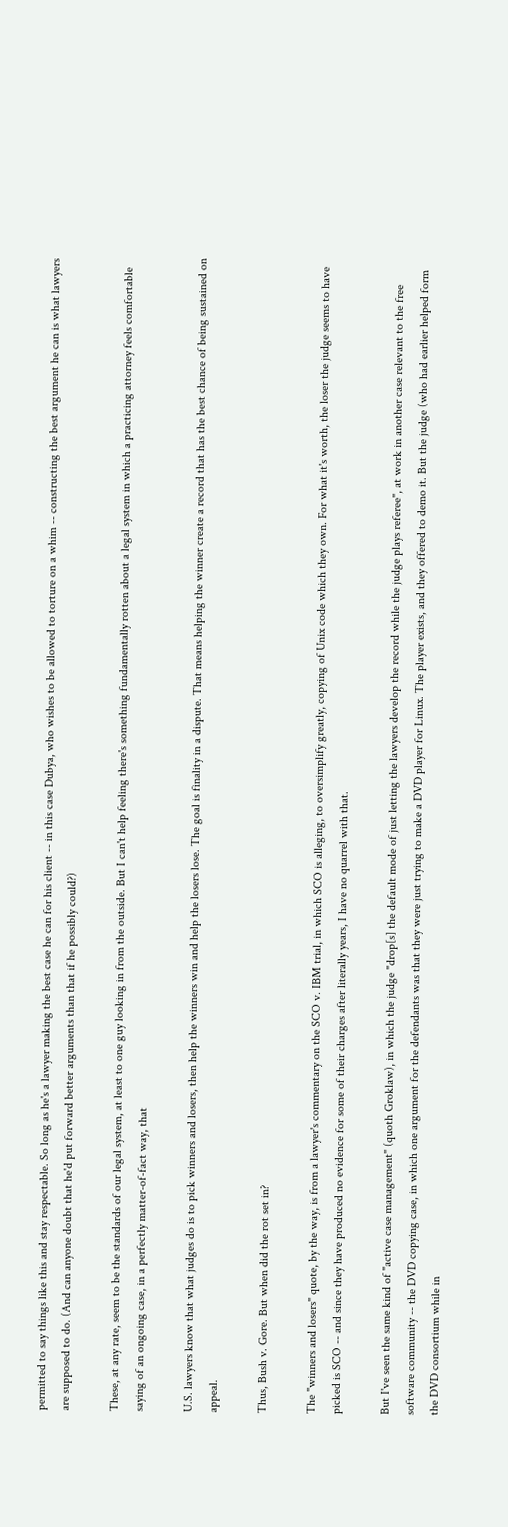permitted to say things like this and stay respectable. So long as he's a lawyer making the best case he can for his client -- in this case Dubya, who wishes to be allowed to torture on a whim -- constructing the best argument he can is what lawyers are supposed to do. (And can anyone doubt that he'd put forward better arguments than that if he possibly could?)

These, at any rate, seem to be the standards of our legal system, at least to one guy looking in from the outside. But I can't help feeling there's something fundamentally rotten about a legal system in which a practicing attorney feels comfortable saying of an ongoing case, in a perfectly matter-of-fact way, that

U.S. lawyers know that what judges do is to pick winners and losers, then help the winners win and help the losers lose. The goal is finality in a dispute. That means helping the winner create a record that has the best chance of being sustained on appeal.

Thus, Bush v. Gore. But when did the rot set in?

The "winners and losers" quote, by the way, is from a lawyer's commentary on the SCO v. IBM trial, in which SCO is alleging, to oversimplify greatly, copying of Unix code which they own. For what it's worth, the loser the judge seems to have picked is SCO -- and since they have produced no evidence for some of their charges after literally years, I have no quarrel with that.

But I've seen the same kind of "active case management" (quoth Groklaw), in which the judge "drop[s] the default mode of just letting the lawyers develop the record while the judge plays referee", at work in another case relevant to the free software community -- the DVD copying case, in which one argument for the defendants was that they were just trying to make a DVD player for Linux. The player exists, and they offered to demo it. But the judge (who had earlier helped form the DVD consortium while in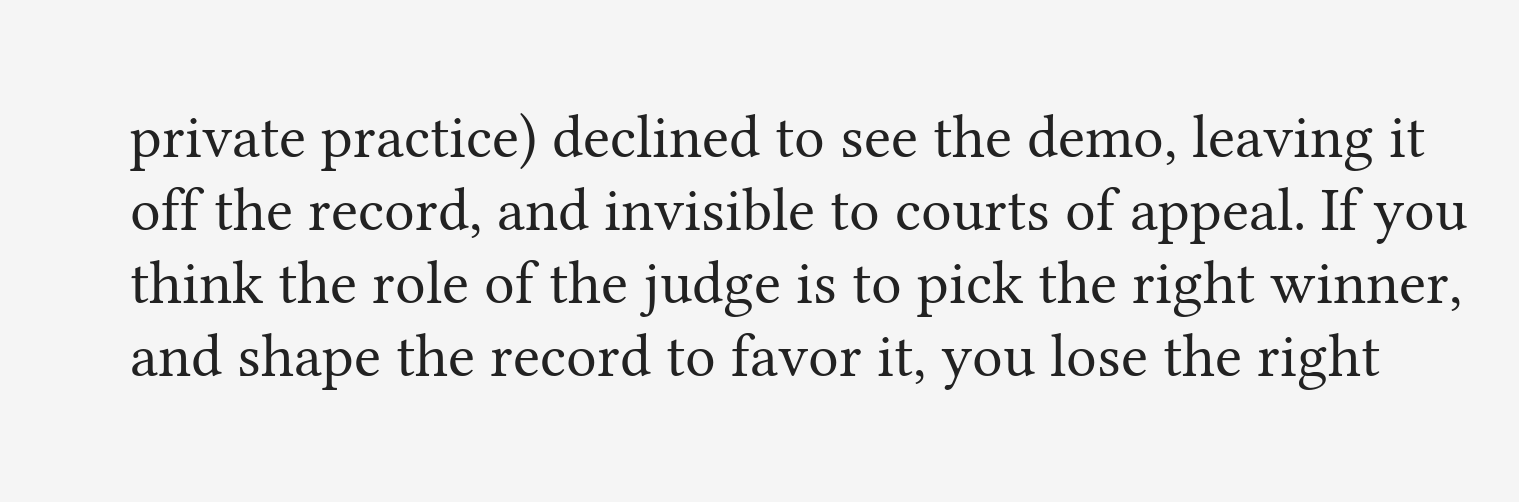private practice) declined to see the demo, leaving it off the record, and invisible to courts of appeal. If you think the role of the judge is to pick the right winner, and shape the record to favor it, you lose the right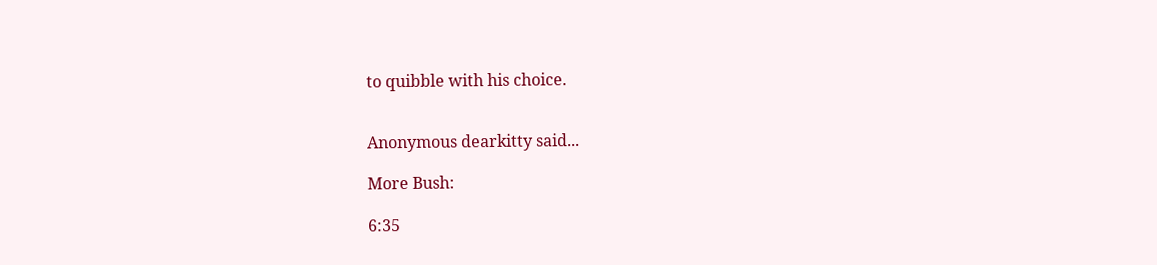to quibble with his choice.


Anonymous dearkitty said...

More Bush:

6:35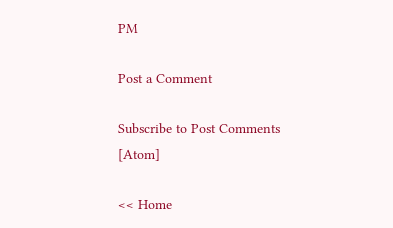PM

Post a Comment

Subscribe to Post Comments [Atom]

<< Home